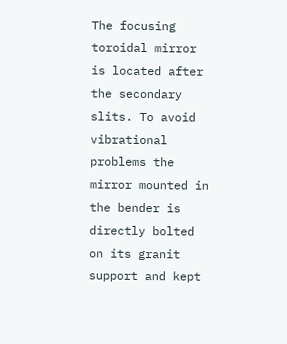The focusing toroidal mirror is located after the secondary slits. To avoid vibrational problems the mirror mounted in the bender is directly bolted on its granit support and kept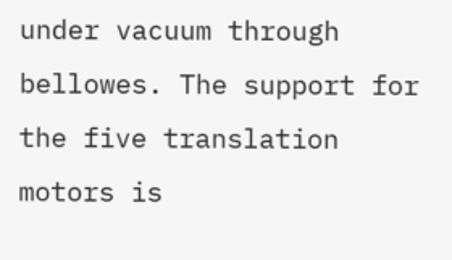under vacuum through bellowes. The support for the five translation motors is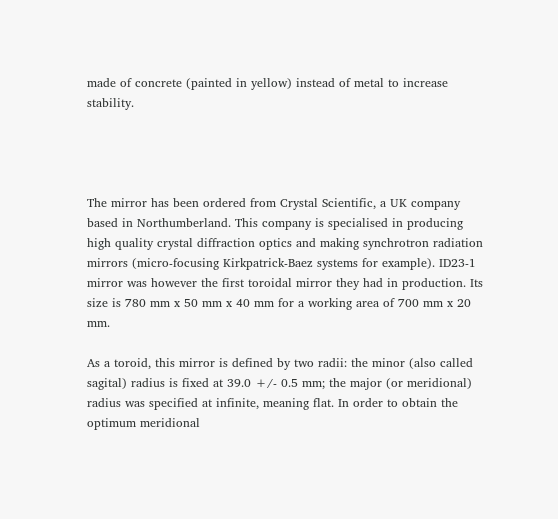made of concrete (painted in yellow) instead of metal to increase stability.




The mirror has been ordered from Crystal Scientific, a UK company based in Northumberland. This company is specialised in producing high quality crystal diffraction optics and making synchrotron radiation mirrors (micro-focusing Kirkpatrick-Baez systems for example). ID23-1 mirror was however the first toroidal mirror they had in production. Its size is 780 mm x 50 mm x 40 mm for a working area of 700 mm x 20 mm.

As a toroid, this mirror is defined by two radii: the minor (also called sagital) radius is fixed at 39.0 +/- 0.5 mm; the major (or meridional) radius was specified at infinite, meaning flat. In order to obtain the optimum meridional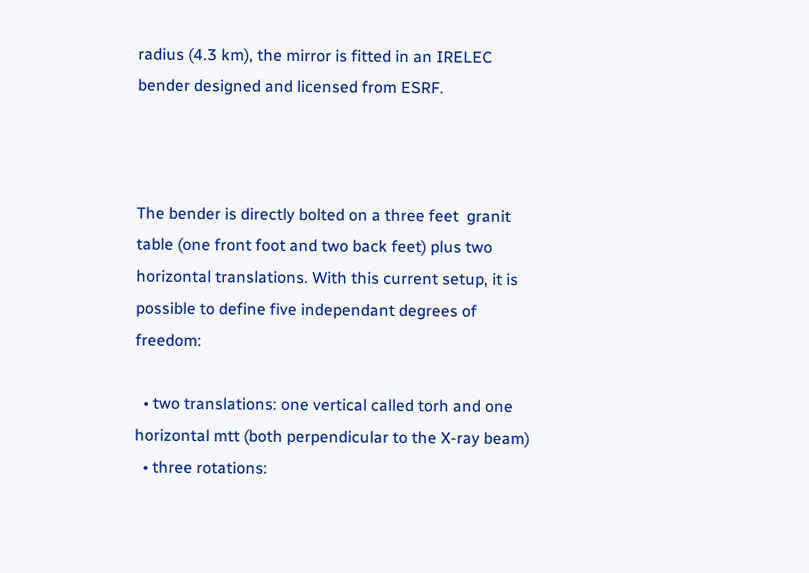radius (4.3 km), the mirror is fitted in an IRELEC bender designed and licensed from ESRF.



The bender is directly bolted on a three feet  granit table (one front foot and two back feet) plus two horizontal translations. With this current setup, it is possible to define five independant degrees of freedom:

  • two translations: one vertical called torh and one horizontal mtt (both perpendicular to the X-ray beam)
  • three rotations: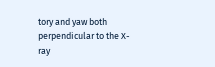tory and yaw both perpendicular to the X-ray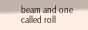beam and one called roll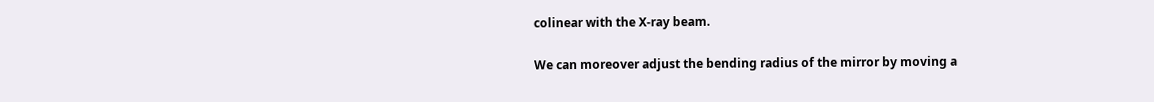colinear with the X-ray beam.

We can moreover adjust the bending radius of the mirror by moving a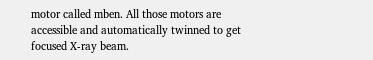motor called mben. All those motors are accessible and automatically twinned to get focused X-ray beam.